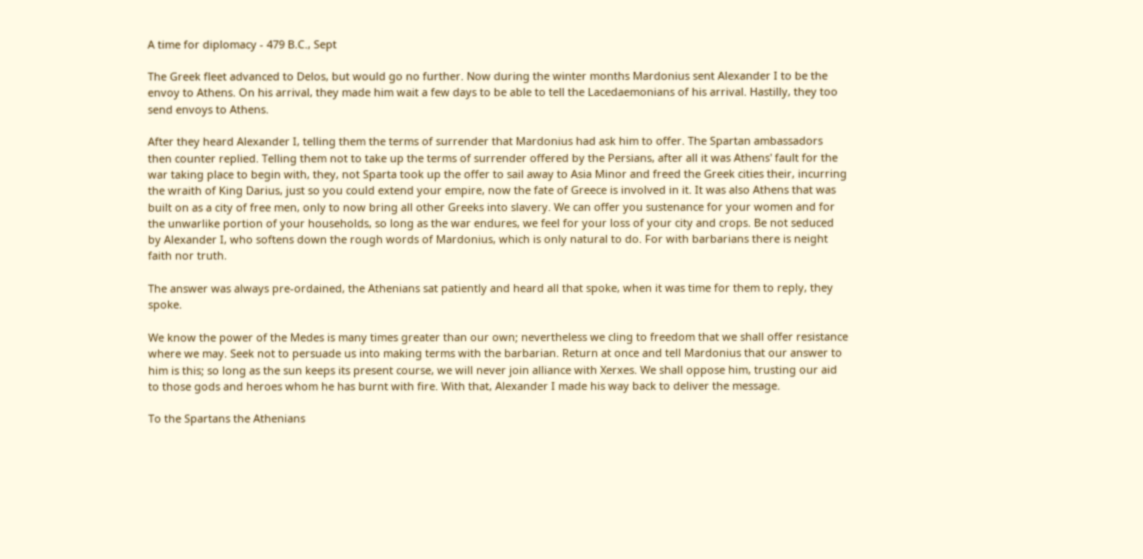A time for diplomacy - 479 B.C., Sept

The Greek fleet advanced to Delos, but would go no further. Now during the winter months Mardonius sent Alexander I to be the envoy to Athens. On his arrival, they made him wait a few days to be able to tell the Lacedaemonians of his arrival. Hastilly, they too send envoys to Athens.

After they heard Alexander I, telling them the terms of surrender that Mardonius had ask him to offer. The Spartan ambassadors then counter replied. Telling them not to take up the terms of surrender offered by the Persians, after all it was Athens' fault for the war taking place to begin with, they, not Sparta took up the offer to sail away to Asia Minor and freed the Greek cities their, incurring the wraith of King Darius, just so you could extend your empire, now the fate of Greece is involved in it. It was also Athens that was built on as a city of free men, only to now bring all other Greeks into slavery. We can offer you sustenance for your women and for the unwarlike portion of your households, so long as the war endures, we feel for your loss of your city and crops. Be not seduced by Alexander I, who softens down the rough words of Mardonius, which is only natural to do. For with barbarians there is neight faith nor truth.

The answer was always pre-ordained, the Athenians sat patiently and heard all that spoke, when it was time for them to reply, they spoke.

We know the power of the Medes is many times greater than our own; nevertheless we cling to freedom that we shall offer resistance where we may. Seek not to persuade us into making terms with the barbarian. Return at once and tell Mardonius that our answer to him is this; so long as the sun keeps its present course, we will never join alliance with Xerxes. We shall oppose him, trusting our aid to those gods and heroes whom he has burnt with fire. With that, Alexander I made his way back to deliver the message.

To the Spartans the Athenians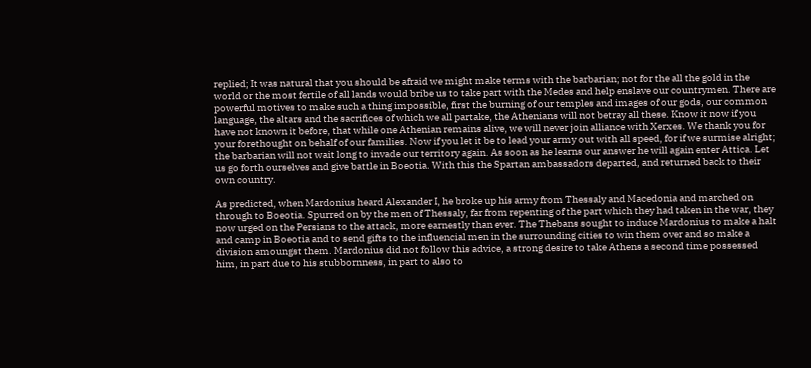replied; It was natural that you should be afraid we might make terms with the barbarian; not for the all the gold in the world or the most fertile of all lands would bribe us to take part with the Medes and help enslave our countrymen. There are powerful motives to make such a thing impossible, first the burning of our temples and images of our gods, our common language, the altars and the sacrifices of which we all partake, the Athenians will not betray all these. Know it now if you have not known it before, that while one Athenian remains alive, we will never join alliance with Xerxes. We thank you for your forethought on behalf of our families. Now if you let it be to lead your army out with all speed, for if we surmise alright; the barbarian will not wait long to invade our territory again. As soon as he learns our answer he will again enter Attica. Let us go forth ourselves and give battle in Boeotia. With this the Spartan ambassadors departed, and returned back to their own country.

As predicted, when Mardonius heard Alexander I, he broke up his army from Thessaly and Macedonia and marched on through to Boeotia. Spurred on by the men of Thessaly, far from repenting of the part which they had taken in the war, they now urged on the Persians to the attack, more earnestly than ever. The Thebans sought to induce Mardonius to make a halt and camp in Boeotia and to send gifts to the influencial men in the surrounding cities to win them over and so make a division amoungst them. Mardonius did not follow this advice, a strong desire to take Athens a second time possessed him, in part due to his stubbornness, in part to also to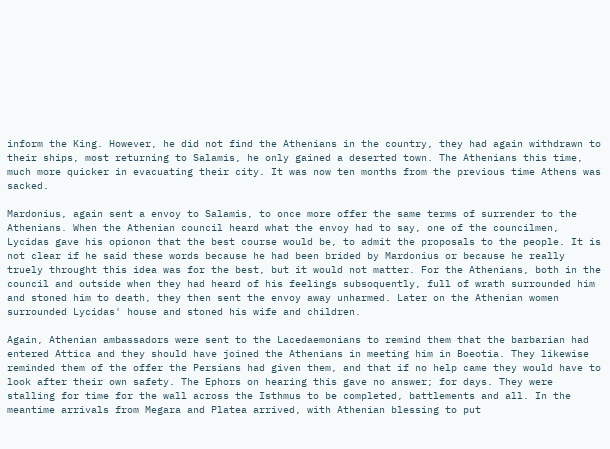inform the King. However, he did not find the Athenians in the country, they had again withdrawn to their ships, most returning to Salamis, he only gained a deserted town. The Athenians this time, much more quicker in evacuating their city. It was now ten months from the previous time Athens was sacked.

Mardonius, again sent a envoy to Salamis, to once more offer the same terms of surrender to the Athenians. When the Athenian council heard what the envoy had to say, one of the councilmen, Lycidas gave his opionon that the best course would be, to admit the proposals to the people. It is not clear if he said these words because he had been brided by Mardonius or because he really truely throught this idea was for the best, but it would not matter. For the Athenians, both in the council and outside when they had heard of his feelings subsoquently, full of wrath surrounded him and stoned him to death, they then sent the envoy away unharmed. Later on the Athenian women surrounded Lycidas' house and stoned his wife and children.

Again, Athenian ambassadors were sent to the Lacedaemonians to remind them that the barbarian had entered Attica and they should have joined the Athenians in meeting him in Boeotia. They likewise reminded them of the offer the Persians had given them, and that if no help came they would have to look after their own safety. The Ephors on hearing this gave no answer; for days. They were stalling for time for the wall across the Isthmus to be completed, battlements and all. In the meantime arrivals from Megara and Platea arrived, with Athenian blessing to put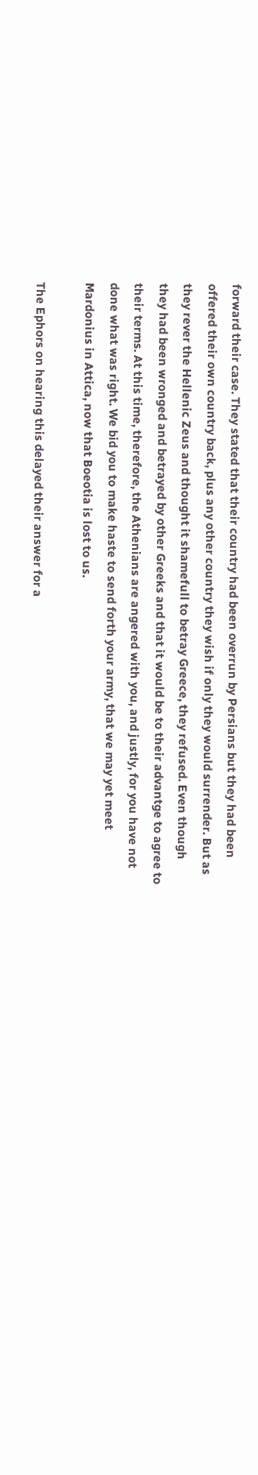forward their case. They stated that their country had been overrun by Persians but they had been offered their own country back, plus any other country they wish if only they would surrender. But as they rever the Hellenic Zeus and thought it shamefull to betray Greece, they refused. Even though they had been wronged and betrayed by other Greeks and that it would be to their advantge to agree to their terms. At this time, therefore, the Athenians are angered with you, and justly, for you have not done what was right. We bid you to make haste to send forth your army, that we may yet meet Mardonius in Attica, now that Boeotia is lost to us.

The Ephors on hearing this delayed their answer for a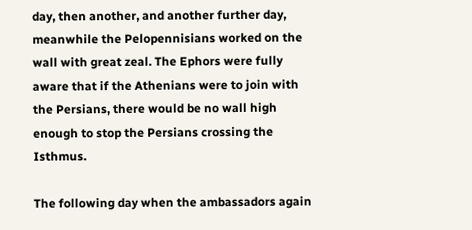day, then another, and another further day, meanwhile the Pelopennisians worked on the wall with great zeal. The Ephors were fully aware that if the Athenians were to join with the Persians, there would be no wall high enough to stop the Persians crossing the Isthmus.

The following day when the ambassadors again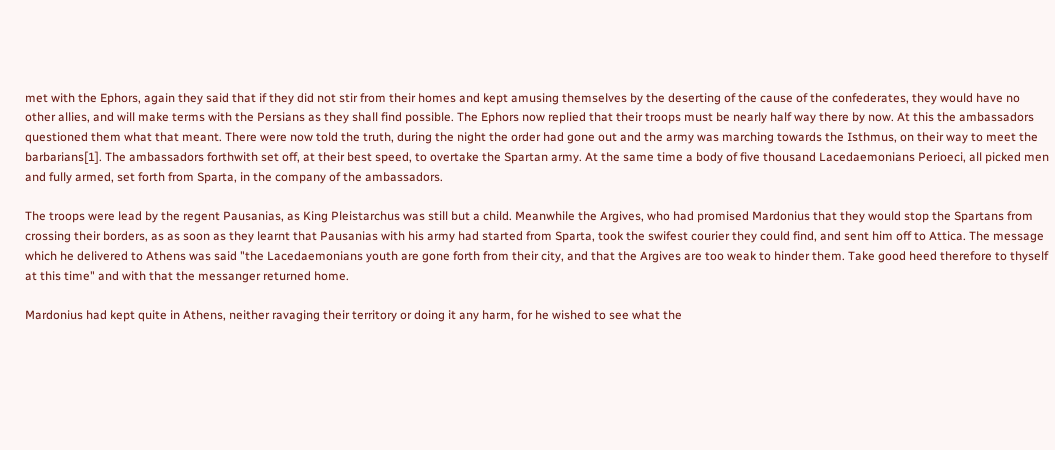met with the Ephors, again they said that if they did not stir from their homes and kept amusing themselves by the deserting of the cause of the confederates, they would have no other allies, and will make terms with the Persians as they shall find possible. The Ephors now replied that their troops must be nearly half way there by now. At this the ambassadors questioned them what that meant. There were now told the truth, during the night the order had gone out and the army was marching towards the Isthmus, on their way to meet the barbarians[1]. The ambassadors forthwith set off, at their best speed, to overtake the Spartan army. At the same time a body of five thousand Lacedaemonians Perioeci, all picked men and fully armed, set forth from Sparta, in the company of the ambassadors.

The troops were lead by the regent Pausanias, as King Pleistarchus was still but a child. Meanwhile the Argives, who had promised Mardonius that they would stop the Spartans from crossing their borders, as as soon as they learnt that Pausanias with his army had started from Sparta, took the swifest courier they could find, and sent him off to Attica. The message which he delivered to Athens was said "the Lacedaemonians youth are gone forth from their city, and that the Argives are too weak to hinder them. Take good heed therefore to thyself at this time" and with that the messanger returned home.

Mardonius had kept quite in Athens, neither ravaging their territory or doing it any harm, for he wished to see what the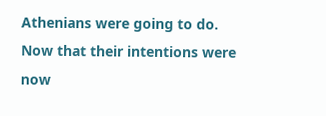Athenians were going to do. Now that their intentions were now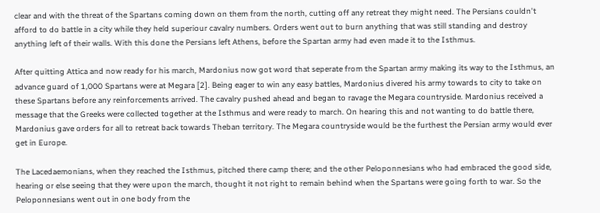clear and with the threat of the Spartans coming down on them from the north, cutting off any retreat they might need. The Persians couldn't afford to do battle in a city while they held superiour cavalry numbers. Orders went out to burn anything that was still standing and destroy anything left of their walls. With this done the Persians left Athens, before the Spartan army had even made it to the Isthmus.

After quitting Attica and now ready for his march, Mardonius now got word that seperate from the Spartan army making its way to the Isthmus, an advance guard of 1,000 Spartans were at Megara [2]. Being eager to win any easy battles, Mardonius divered his army towards to city to take on these Spartans before any reinforcements arrived. The cavalry pushed ahead and began to ravage the Megara countryside. Mardonius received a message that the Greeks were collected together at the Isthmus and were ready to march. On hearing this and not wanting to do battle there, Mardonius gave orders for all to retreat back towards Theban territory. The Megara countryside would be the furthest the Persian army would ever get in Europe.

The Lacedaemonians, when they reached the Isthmus, pitched there camp there; and the other Peloponnesians who had embraced the good side, hearing or else seeing that they were upon the march, thought it not right to remain behind when the Spartans were going forth to war. So the Peloponnesians went out in one body from the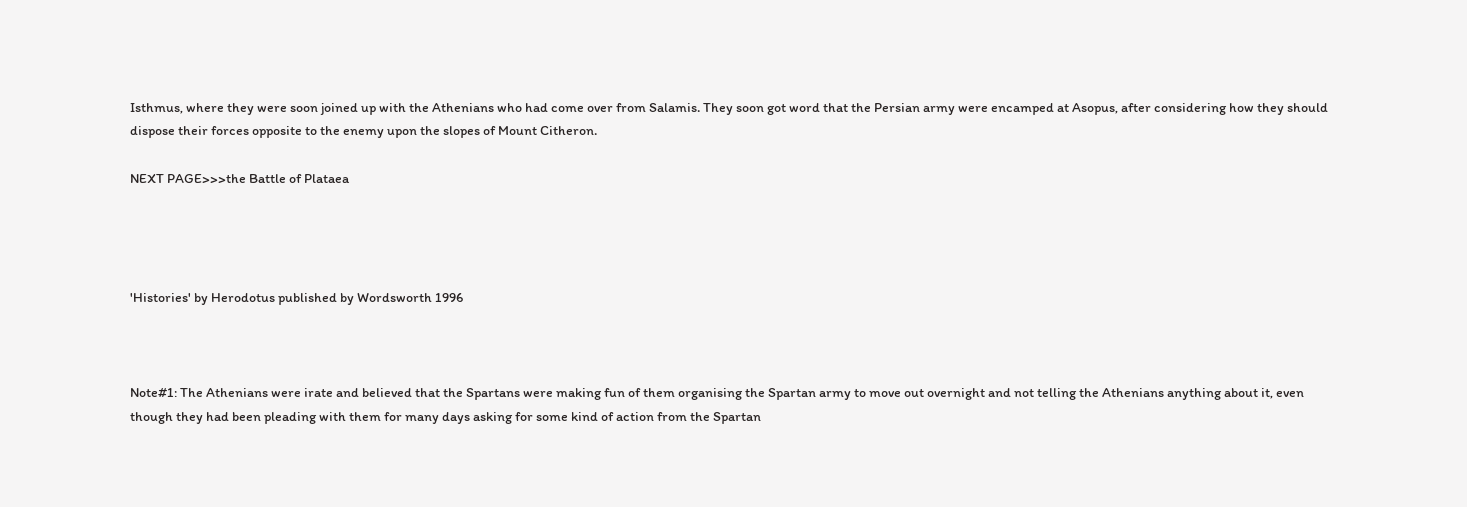Isthmus, where they were soon joined up with the Athenians who had come over from Salamis. They soon got word that the Persian army were encamped at Asopus, after considering how they should dispose their forces opposite to the enemy upon the slopes of Mount Citheron.

NEXT PAGE>>>the Battle of Plataea




'Histories' by Herodotus published by Wordsworth 1996



Note#1: The Athenians were irate and believed that the Spartans were making fun of them organising the Spartan army to move out overnight and not telling the Athenians anything about it, even though they had been pleading with them for many days asking for some kind of action from the Spartan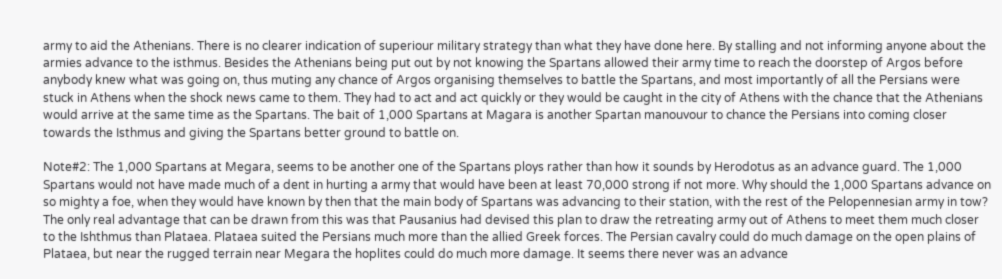army to aid the Athenians. There is no clearer indication of superiour military strategy than what they have done here. By stalling and not informing anyone about the armies advance to the isthmus. Besides the Athenians being put out by not knowing the Spartans allowed their army time to reach the doorstep of Argos before anybody knew what was going on, thus muting any chance of Argos organising themselves to battle the Spartans, and most importantly of all the Persians were stuck in Athens when the shock news came to them. They had to act and act quickly or they would be caught in the city of Athens with the chance that the Athenians would arrive at the same time as the Spartans. The bait of 1,000 Spartans at Magara is another Spartan manouvour to chance the Persians into coming closer towards the Isthmus and giving the Spartans better ground to battle on.

Note#2: The 1,000 Spartans at Megara, seems to be another one of the Spartans ploys rather than how it sounds by Herodotus as an advance guard. The 1,000 Spartans would not have made much of a dent in hurting a army that would have been at least 70,000 strong if not more. Why should the 1,000 Spartans advance on so mighty a foe, when they would have known by then that the main body of Spartans was advancing to their station, with the rest of the Pelopennesian army in tow? The only real advantage that can be drawn from this was that Pausanius had devised this plan to draw the retreating army out of Athens to meet them much closer to the Ishthmus than Plataea. Plataea suited the Persians much more than the allied Greek forces. The Persian cavalry could do much damage on the open plains of Plataea, but near the rugged terrain near Megara the hoplites could do much more damage. It seems there never was an advance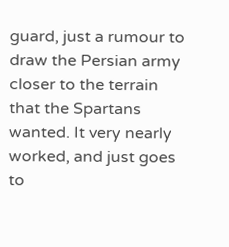guard, just a rumour to draw the Persian army closer to the terrain that the Spartans wanted. It very nearly worked, and just goes to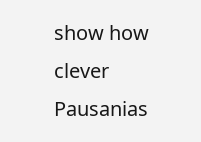show how clever Pausanias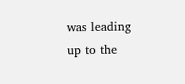was leading up to the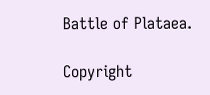Battle of Plataea.

Copyright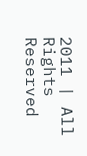2011 | All Rights Reserved